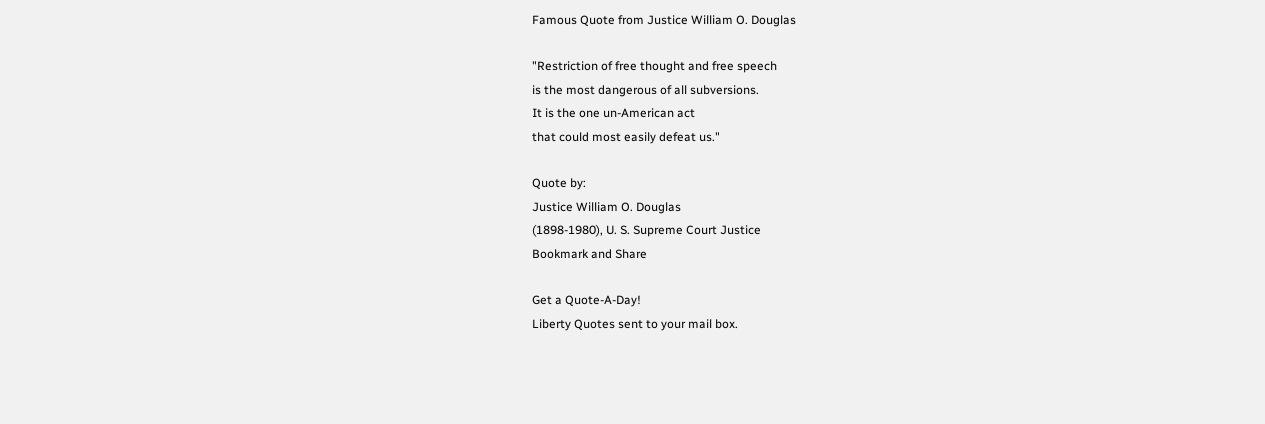Famous Quote from Justice William O. Douglas

"Restriction of free thought and free speech
is the most dangerous of all subversions.
It is the one un-American act
that could most easily defeat us."

Quote by:
Justice William O. Douglas
(1898-1980), U. S. Supreme Court Justice
Bookmark and Share

Get a Quote-A-Day!
Liberty Quotes sent to your mail box.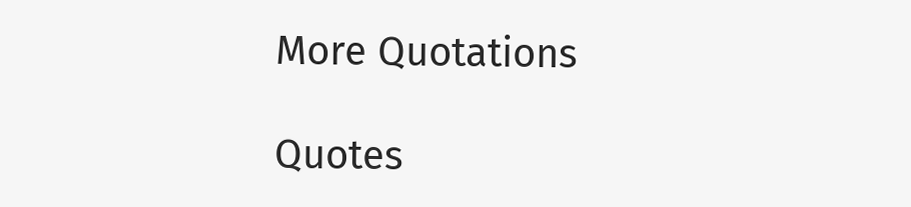More Quotations

Quotes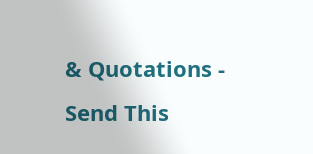& Quotations - Send This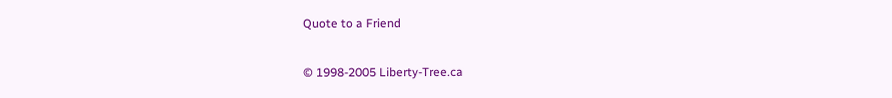Quote to a Friend

© 1998-2005 Liberty-Tree.ca